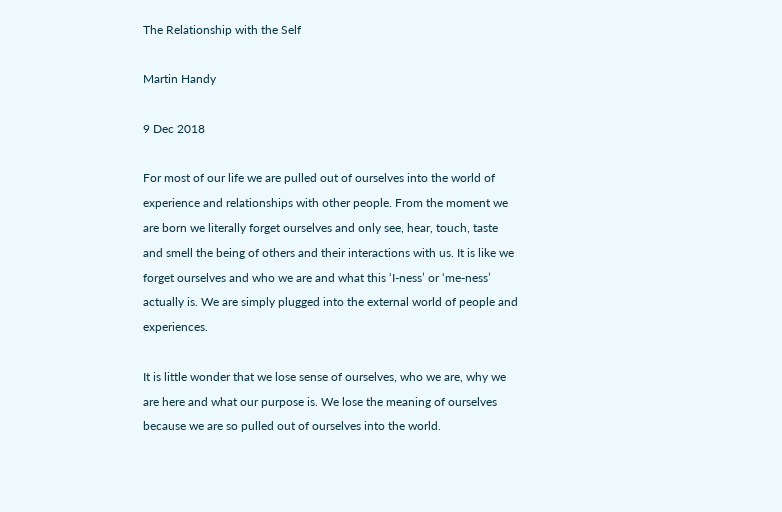The Relationship with the Self

Martin Handy

9 Dec 2018

For most of our life we are pulled out of ourselves into the world of experience and relationships with other people. From the moment we are born we literally forget ourselves and only see, hear, touch, taste and smell the being of others and their interactions with us. It is like we forget ourselves and who we are and what this ‘I-ness’ or ‘me-ness’ actually is. We are simply plugged into the external world of people and experiences.

It is little wonder that we lose sense of ourselves, who we are, why we are here and what our purpose is. We lose the meaning of ourselves because we are so pulled out of ourselves into the world.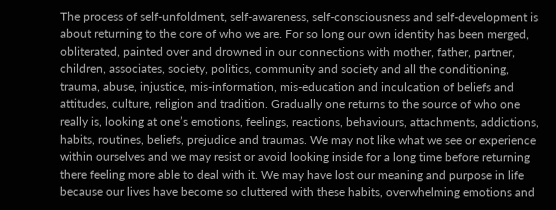The process of self-unfoldment, self-awareness, self-consciousness and self-development is about returning to the core of who we are. For so long our own identity has been merged, obliterated, painted over and drowned in our connections with mother, father, partner, children, associates, society, politics, community and society and all the conditioning, trauma, abuse, injustice, mis-information, mis-education and inculcation of beliefs and attitudes, culture, religion and tradition. Gradually one returns to the source of who one really is, looking at one’s emotions, feelings, reactions, behaviours, attachments, addictions, habits, routines, beliefs, prejudice and traumas. We may not like what we see or experience within ourselves and we may resist or avoid looking inside for a long time before returning there feeling more able to deal with it. We may have lost our meaning and purpose in life because our lives have become so cluttered with these habits, overwhelming emotions and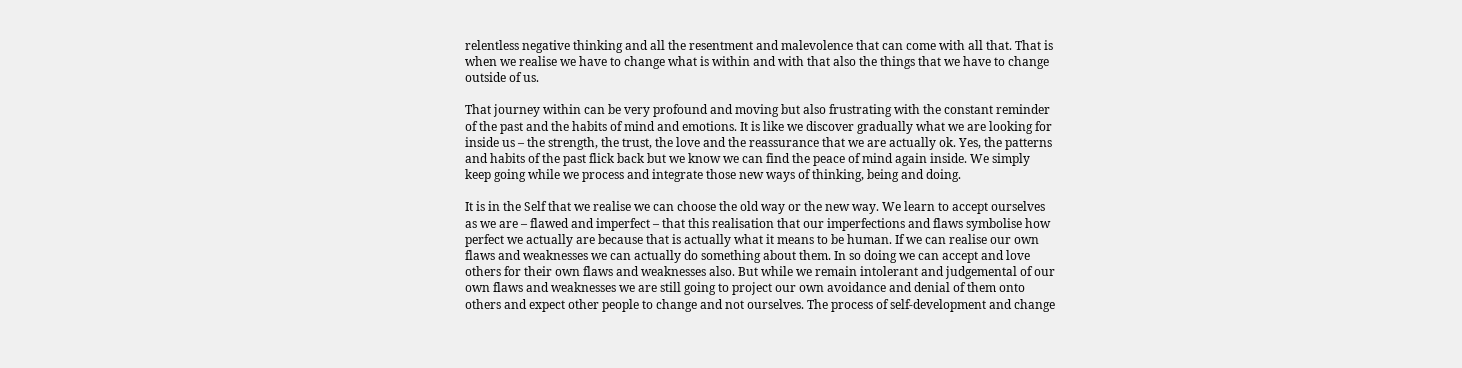relentless negative thinking and all the resentment and malevolence that can come with all that. That is when we realise we have to change what is within and with that also the things that we have to change outside of us.

That journey within can be very profound and moving but also frustrating with the constant reminder of the past and the habits of mind and emotions. It is like we discover gradually what we are looking for inside us – the strength, the trust, the love and the reassurance that we are actually ok. Yes, the patterns and habits of the past flick back but we know we can find the peace of mind again inside. We simply keep going while we process and integrate those new ways of thinking, being and doing.

It is in the Self that we realise we can choose the old way or the new way. We learn to accept ourselves as we are – flawed and imperfect – that this realisation that our imperfections and flaws symbolise how perfect we actually are because that is actually what it means to be human. If we can realise our own flaws and weaknesses we can actually do something about them. In so doing we can accept and love others for their own flaws and weaknesses also. But while we remain intolerant and judgemental of our own flaws and weaknesses we are still going to project our own avoidance and denial of them onto others and expect other people to change and not ourselves. The process of self-development and change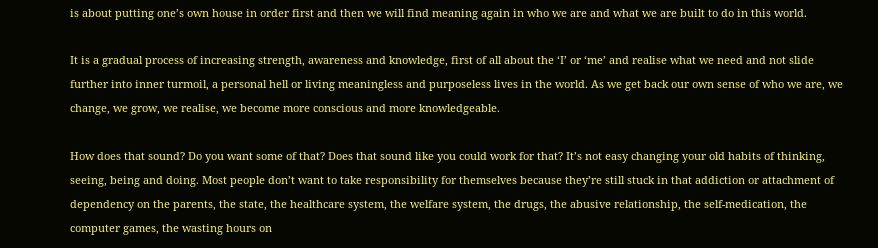is about putting one’s own house in order first and then we will find meaning again in who we are and what we are built to do in this world.

It is a gradual process of increasing strength, awareness and knowledge, first of all about the ‘I’ or ‘me’ and realise what we need and not slide further into inner turmoil, a personal hell or living meaningless and purposeless lives in the world. As we get back our own sense of who we are, we change, we grow, we realise, we become more conscious and more knowledgeable.

How does that sound? Do you want some of that? Does that sound like you could work for that? It’s not easy changing your old habits of thinking, seeing, being and doing. Most people don’t want to take responsibility for themselves because they’re still stuck in that addiction or attachment of dependency on the parents, the state, the healthcare system, the welfare system, the drugs, the abusive relationship, the self-medication, the computer games, the wasting hours on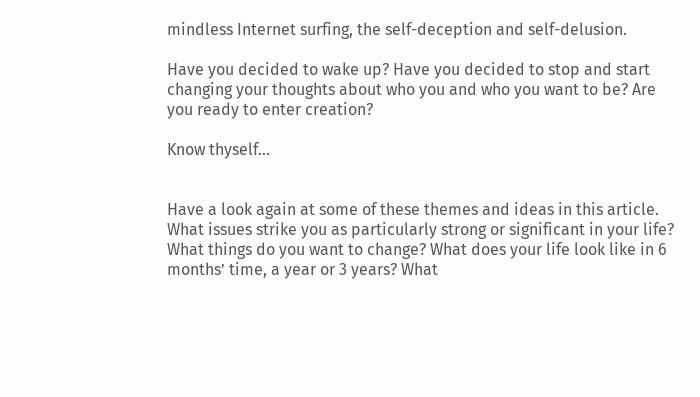mindless Internet surfing, the self-deception and self-delusion.

Have you decided to wake up? Have you decided to stop and start changing your thoughts about who you and who you want to be? Are you ready to enter creation?

Know thyself…


Have a look again at some of these themes and ideas in this article. What issues strike you as particularly strong or significant in your life? What things do you want to change? What does your life look like in 6 months’ time, a year or 3 years? What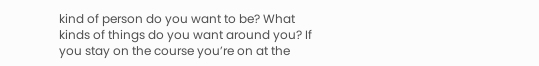kind of person do you want to be? What kinds of things do you want around you? If you stay on the course you’re on at the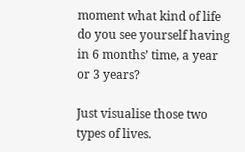moment what kind of life do you see yourself having in 6 months’ time, a year or 3 years?

Just visualise those two types of lives.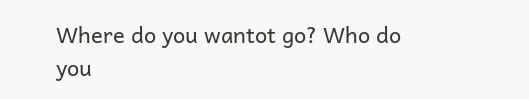Where do you wantot go? Who do you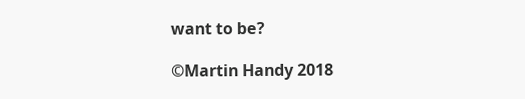want to be?

©Martin Handy 2018